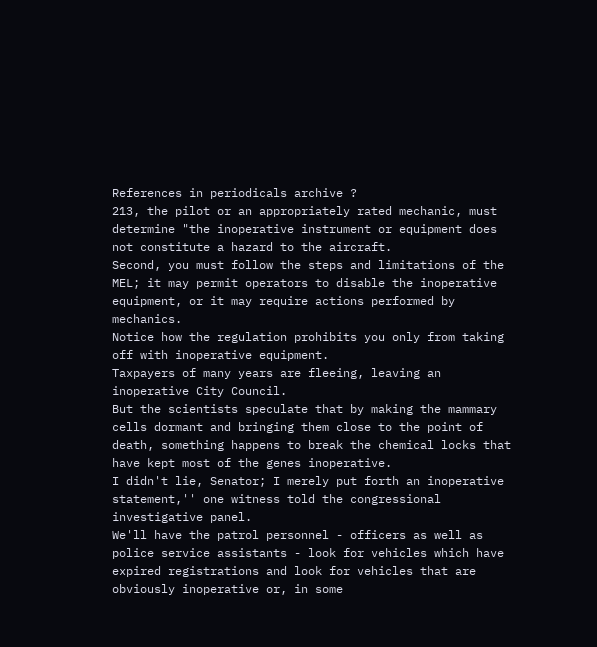References in periodicals archive ?
213, the pilot or an appropriately rated mechanic, must determine "the inoperative instrument or equipment does not constitute a hazard to the aircraft.
Second, you must follow the steps and limitations of the MEL; it may permit operators to disable the inoperative equipment, or it may require actions performed by mechanics.
Notice how the regulation prohibits you only from taking off with inoperative equipment.
Taxpayers of many years are fleeing, leaving an inoperative City Council.
But the scientists speculate that by making the mammary cells dormant and bringing them close to the point of death, something happens to break the chemical locks that have kept most of the genes inoperative.
I didn't lie, Senator; I merely put forth an inoperative statement,'' one witness told the congressional investigative panel.
We'll have the patrol personnel - officers as well as police service assistants - look for vehicles which have expired registrations and look for vehicles that are obviously inoperative or, in some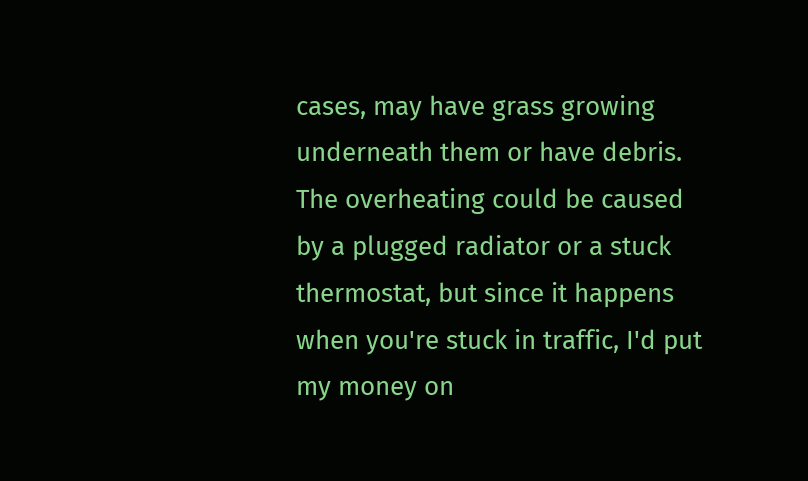cases, may have grass growing underneath them or have debris.
The overheating could be caused by a plugged radiator or a stuck thermostat, but since it happens when you're stuck in traffic, I'd put my money on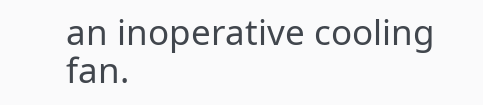an inoperative cooling fan.